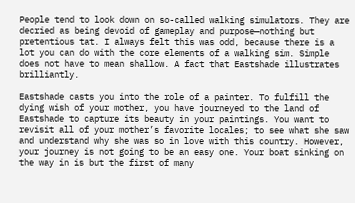People tend to look down on so-called walking simulators. They are decried as being devoid of gameplay and purpose—nothing but pretentious tat. I always felt this was odd, because there is a lot you can do with the core elements of a walking sim. Simple does not have to mean shallow. A fact that Eastshade illustrates brilliantly.

Eastshade casts you into the role of a painter. To fulfill the dying wish of your mother, you have journeyed to the land of Eastshade to capture its beauty in your paintings. You want to revisit all of your mother’s favorite locales; to see what she saw and understand why she was so in love with this country. However, your journey is not going to be an easy one. Your boat sinking on the way in is but the first of many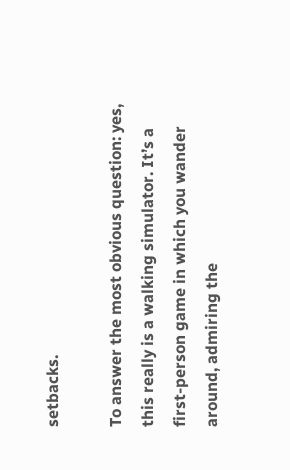setbacks.

To answer the most obvious question: yes, this really is a walking simulator. It’s a first-person game in which you wander around, admiring the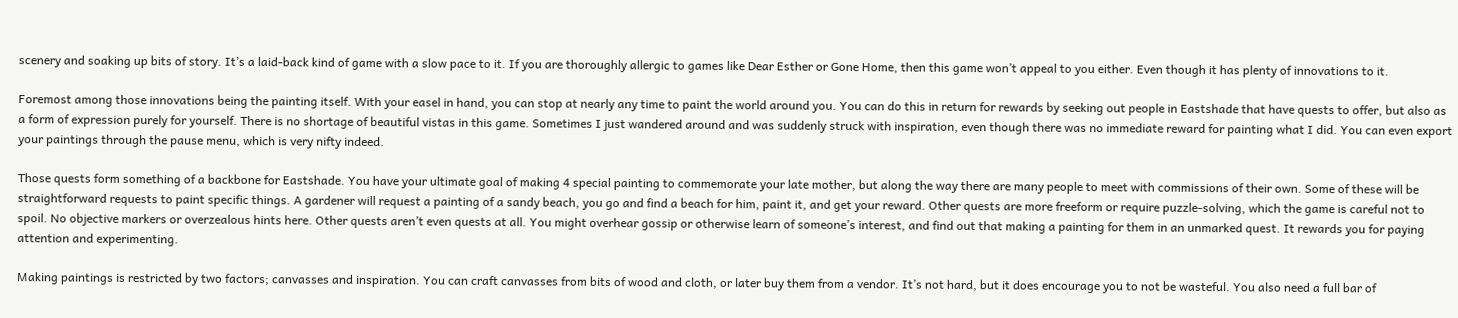scenery and soaking up bits of story. It’s a laid-back kind of game with a slow pace to it. If you are thoroughly allergic to games like Dear Esther or Gone Home, then this game won’t appeal to you either. Even though it has plenty of innovations to it.

Foremost among those innovations being the painting itself. With your easel in hand, you can stop at nearly any time to paint the world around you. You can do this in return for rewards by seeking out people in Eastshade that have quests to offer, but also as a form of expression purely for yourself. There is no shortage of beautiful vistas in this game. Sometimes I just wandered around and was suddenly struck with inspiration, even though there was no immediate reward for painting what I did. You can even export your paintings through the pause menu, which is very nifty indeed.

Those quests form something of a backbone for Eastshade. You have your ultimate goal of making 4 special painting to commemorate your late mother, but along the way there are many people to meet with commissions of their own. Some of these will be straightforward requests to paint specific things. A gardener will request a painting of a sandy beach, you go and find a beach for him, paint it, and get your reward. Other quests are more freeform or require puzzle-solving, which the game is careful not to spoil. No objective markers or overzealous hints here. Other quests aren’t even quests at all. You might overhear gossip or otherwise learn of someone’s interest, and find out that making a painting for them in an unmarked quest. It rewards you for paying attention and experimenting.

Making paintings is restricted by two factors; canvasses and inspiration. You can craft canvasses from bits of wood and cloth, or later buy them from a vendor. It’s not hard, but it does encourage you to not be wasteful. You also need a full bar of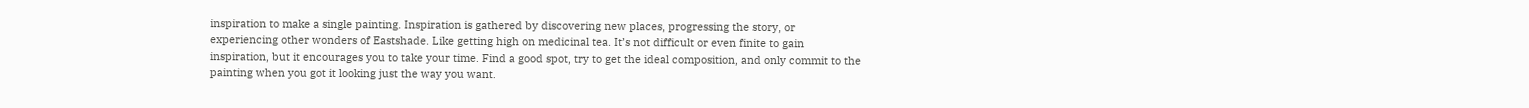inspiration to make a single painting. Inspiration is gathered by discovering new places, progressing the story, or experiencing other wonders of Eastshade. Like getting high on medicinal tea. It’s not difficult or even finite to gain inspiration, but it encourages you to take your time. Find a good spot, try to get the ideal composition, and only commit to the painting when you got it looking just the way you want.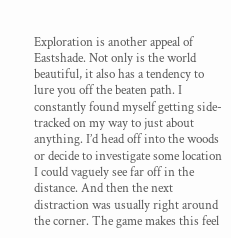Exploration is another appeal of Eastshade. Not only is the world beautiful, it also has a tendency to lure you off the beaten path. I constantly found myself getting side-tracked on my way to just about anything. I’d head off into the woods or decide to investigate some location I could vaguely see far off in the distance. And then the next distraction was usually right around the corner. The game makes this feel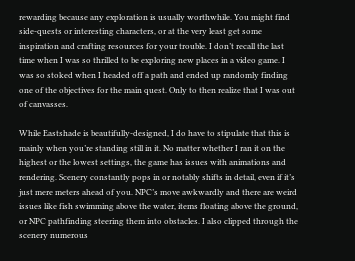rewarding because any exploration is usually worthwhile. You might find side-quests or interesting characters, or at the very least get some inspiration and crafting resources for your trouble. I don’t recall the last time when I was so thrilled to be exploring new places in a video game. I was so stoked when I headed off a path and ended up randomly finding one of the objectives for the main quest. Only to then realize that I was out of canvasses.

While Eastshade is beautifully-designed, I do have to stipulate that this is mainly when you’re standing still in it. No matter whether I ran it on the highest or the lowest settings, the game has issues with animations and rendering. Scenery constantly pops in or notably shifts in detail, even if it’s just mere meters ahead of you. NPC’s move awkwardly and there are weird issues like fish swimming above the water, items floating above the ground, or NPC pathfinding steering them into obstacles. I also clipped through the scenery numerous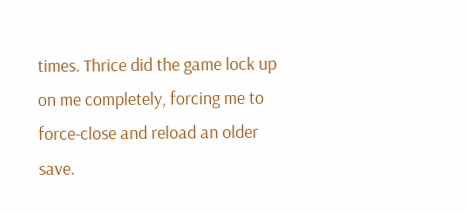times. Thrice did the game lock up on me completely, forcing me to force-close and reload an older save.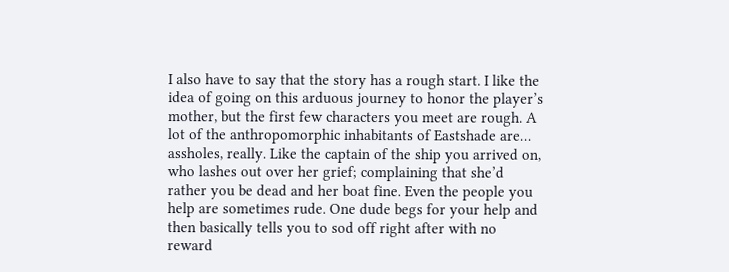I also have to say that the story has a rough start. I like the idea of going on this arduous journey to honor the player’s mother, but the first few characters you meet are rough. A lot of the anthropomorphic inhabitants of Eastshade are… assholes, really. Like the captain of the ship you arrived on, who lashes out over her grief; complaining that she’d rather you be dead and her boat fine. Even the people you help are sometimes rude. One dude begs for your help and then basically tells you to sod off right after with no reward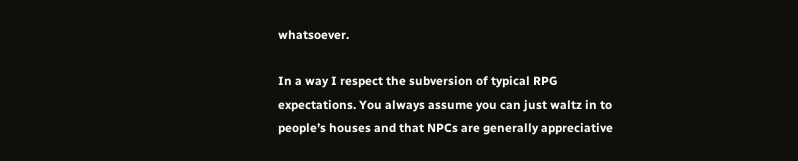whatsoever.

In a way I respect the subversion of typical RPG expectations. You always assume you can just waltz in to people’s houses and that NPCs are generally appreciative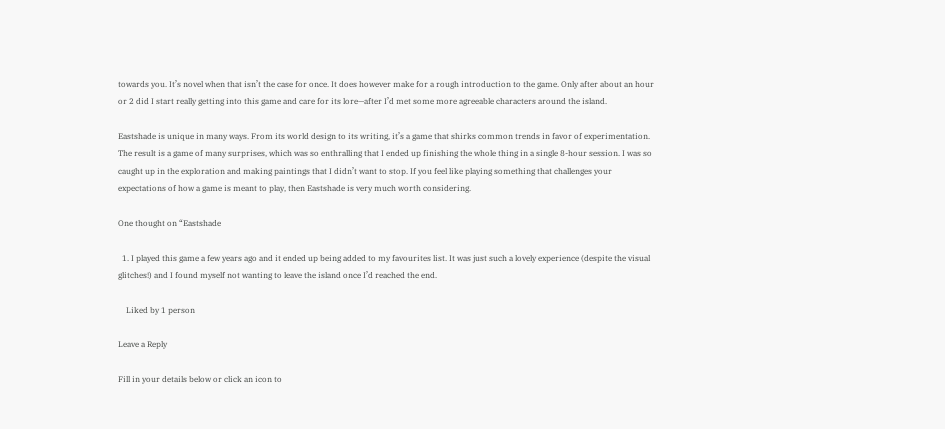towards you. It’s novel when that isn’t the case for once. It does however make for a rough introduction to the game. Only after about an hour or 2 did I start really getting into this game and care for its lore—after I’d met some more agreeable characters around the island.

Eastshade is unique in many ways. From its world design to its writing, it’s a game that shirks common trends in favor of experimentation. The result is a game of many surprises, which was so enthralling that I ended up finishing the whole thing in a single 8-hour session. I was so caught up in the exploration and making paintings that I didn’t want to stop. If you feel like playing something that challenges your expectations of how a game is meant to play, then Eastshade is very much worth considering.

One thought on “Eastshade

  1. I played this game a few years ago and it ended up being added to my favourites list. It was just such a lovely experience (despite the visual glitches!) and I found myself not wanting to leave the island once I’d reached the end.

    Liked by 1 person

Leave a Reply

Fill in your details below or click an icon to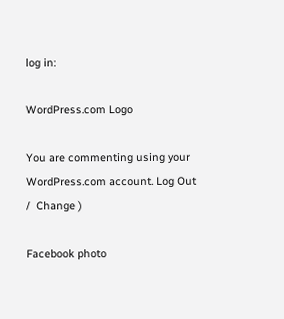log in:

WordPress.com Logo

You are commenting using your WordPress.com account. Log Out /  Change )

Facebook photo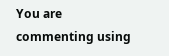You are commenting using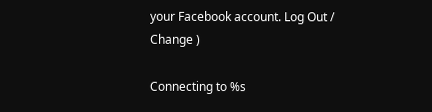your Facebook account. Log Out /  Change )

Connecting to %s